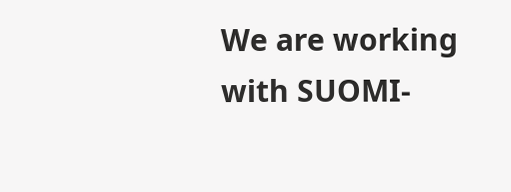We are working with SUOMI-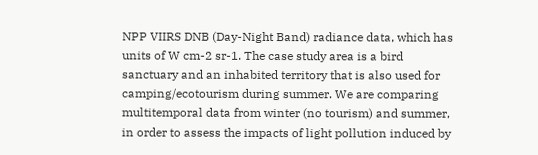NPP VIIRS DNB (Day-Night Band) radiance data, which has units of W cm-2 sr-1. The case study area is a bird sanctuary and an inhabited territory that is also used for camping/ecotourism during summer. We are comparing multitemporal data from winter (no tourism) and summer, in order to assess the impacts of light pollution induced by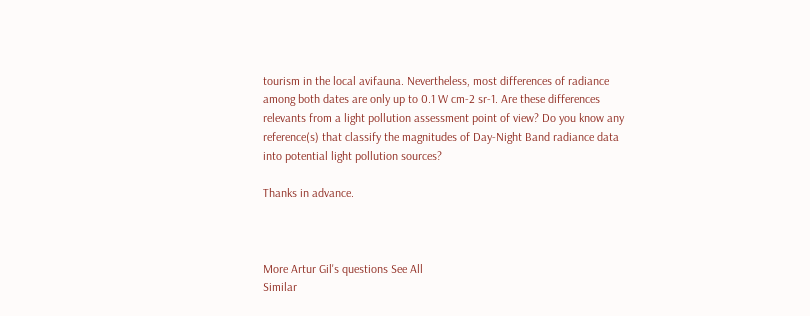tourism in the local avifauna. Nevertheless, most differences of radiance among both dates are only up to 0.1 W cm-2 sr-1. Are these differences relevants from a light pollution assessment point of view? Do you know any reference(s) that classify the magnitudes of Day-Night Band radiance data into potential light pollution sources?

Thanks in advance.



More Artur Gil's questions See All
Similar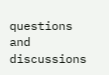questions and discussions